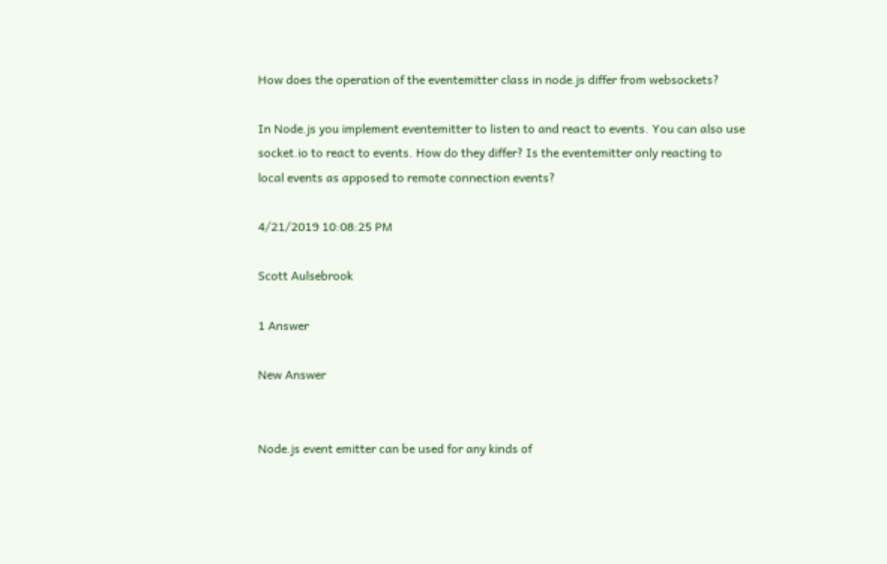How does the operation of the eventemitter class in node.js differ from websockets?

In Node.js you implement eventemitter to listen to and react to events. You can also use socket.io to react to events. How do they differ? Is the eventemitter only reacting to local events as apposed to remote connection events?

4/21/2019 10:08:25 PM

Scott Aulsebrook

1 Answer

New Answer


Node.js event emitter can be used for any kinds of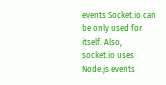events Socket.io can be only used for itself. Also, socket.io uses Node.js events